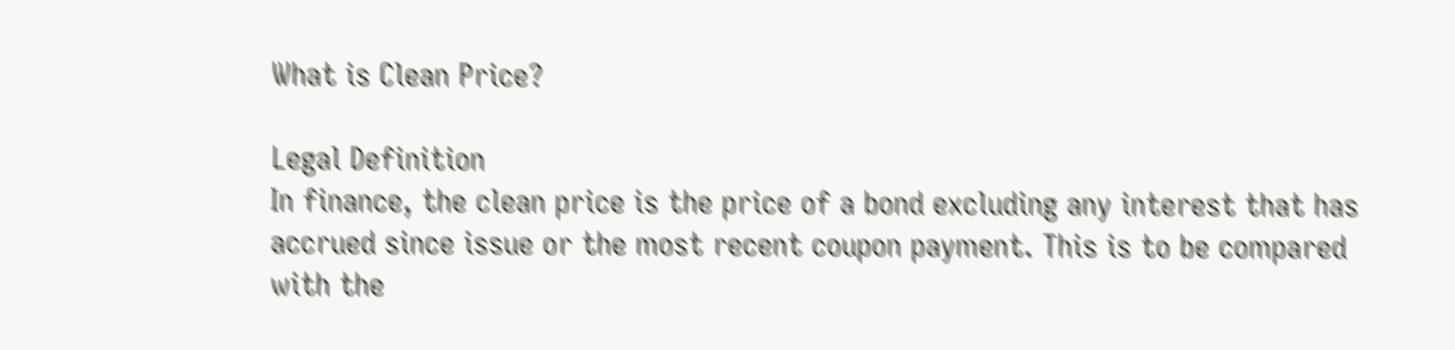What is Clean Price?

Legal Definition
In finance, the clean price is the price of a bond excluding any interest that has accrued since issue or the most recent coupon payment. This is to be compared with the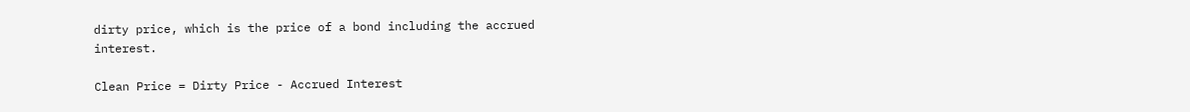dirty price, which is the price of a bond including the accrued interest.

Clean Price = Dirty Price - Accrued Interest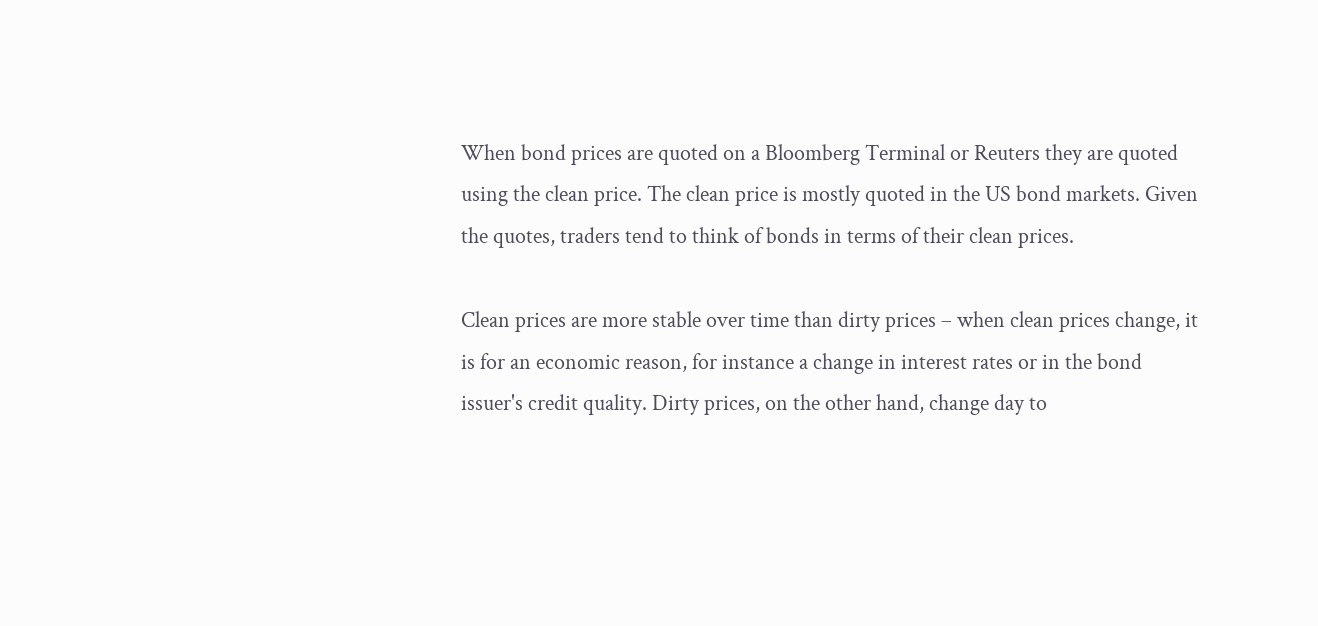When bond prices are quoted on a Bloomberg Terminal or Reuters they are quoted using the clean price. The clean price is mostly quoted in the US bond markets. Given the quotes, traders tend to think of bonds in terms of their clean prices.

Clean prices are more stable over time than dirty prices – when clean prices change, it is for an economic reason, for instance a change in interest rates or in the bond issuer's credit quality. Dirty prices, on the other hand, change day to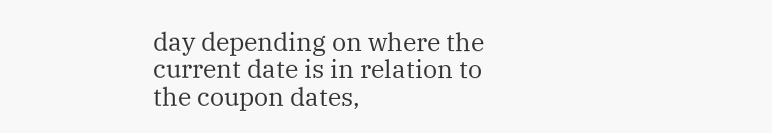day depending on where the current date is in relation to the coupon dates,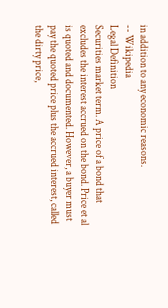in addition to any economic reasons.
-- Wikipedia
Legal Definition
Securities market term. A price of a bond that excludes the interest accrued on the bond. Price et al is quoted and documented. However, a buyer must pay the quoted price plus the accrued interest, called the dirty price,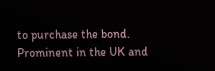to purchase the bond. Prominent in the UK and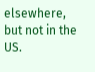elsewhere, but not in the US.